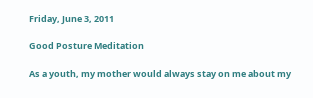Friday, June 3, 2011

Good Posture Meditation

As a youth, my mother would always stay on me about my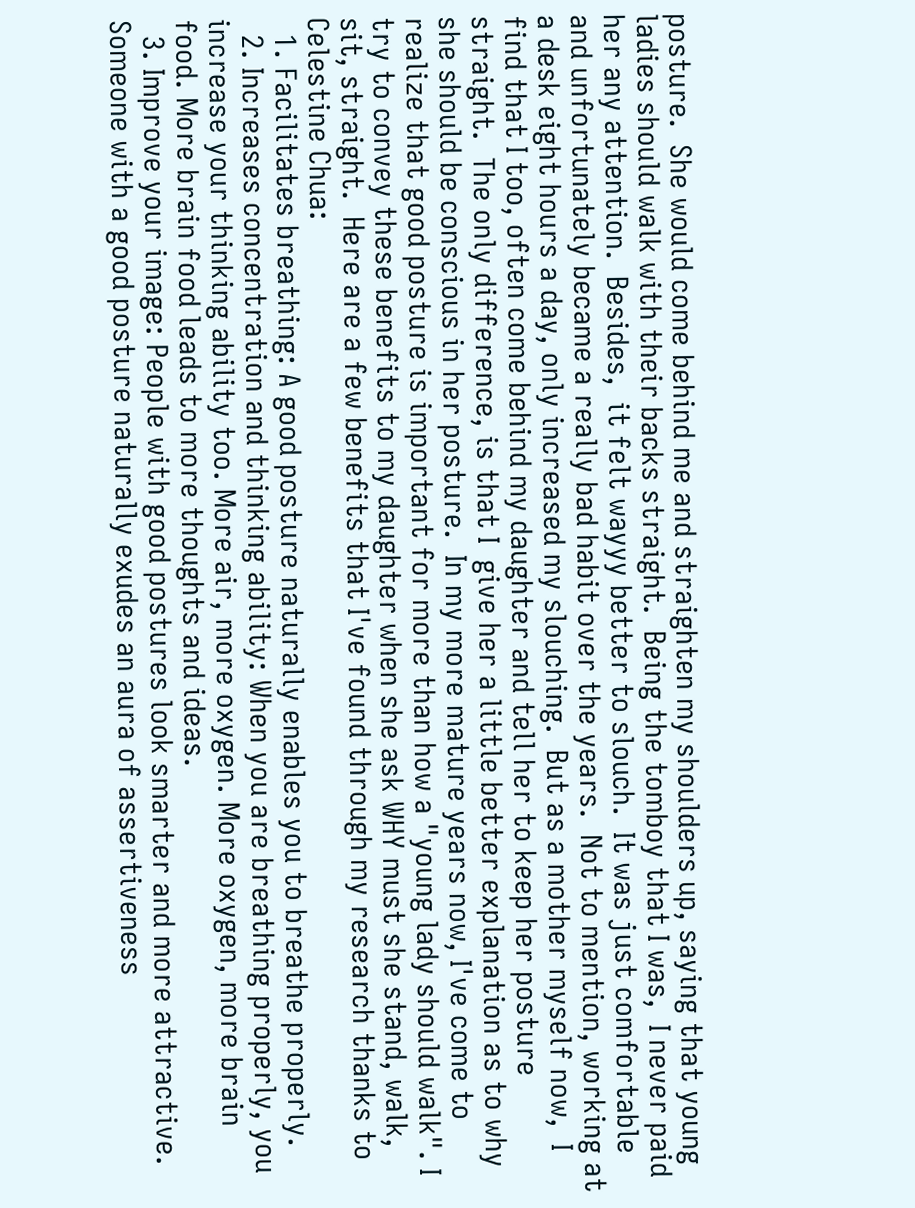posture.  She would come behind me and straighten my shoulders up, saying that young ladies should walk with their backs straight.  Being the tomboy that I was,  I never paid her any attention.  Besides,  it felt wayyy better to slouch.  It was just comfortable and unfortunately became a really bad habit over the years.  Not to mention, working at a desk eight hours a day, only increased my slouching.  But as a mother myself now,  I find that I too, often come behind my daughter and tell her to keep her posture straight.  The only difference, is that I  give her a little better explanation as to why she should be conscious in her posture.  In my more mature years now, I've come to realize that good posture is important for more than how a "young lady should walk". I try to convey these benefits to my daughter when she ask WHY must she stand, walk, sit, straight.  Here are a few benefits that I've found through my research thanks to Celestine Chua:
  1. Facilitates breathing: A good posture naturally enables you to breathe properly.
  2. Increases concentration and thinking ability: When you are breathing properly, you increase your thinking ability too. More air, more oxygen. More oxygen, more brain food. More brain food leads to more thoughts and ideas.
  3. Improve your image: People with good postures look smarter and more attractive. Someone with a good posture naturally exudes an aura of assertiveness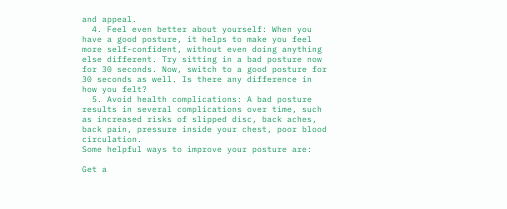and appeal.
  4. Feel even better about yourself: When you have a good posture, it helps to make you feel more self-confident, without even doing anything else different. Try sitting in a bad posture now for 30 seconds. Now, switch to a good posture for 30 seconds as well. Is there any difference in how you felt?
  5. Avoid health complications: A bad posture results in several complications over time, such as increased risks of slipped disc, back aches, back pain, pressure inside your chest, poor blood circulation.
Some helpful ways to improve your posture are:

Get a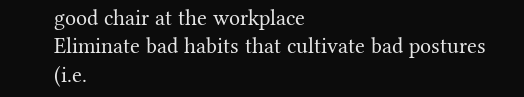good chair at the workplace
Eliminate bad habits that cultivate bad postures (i.e.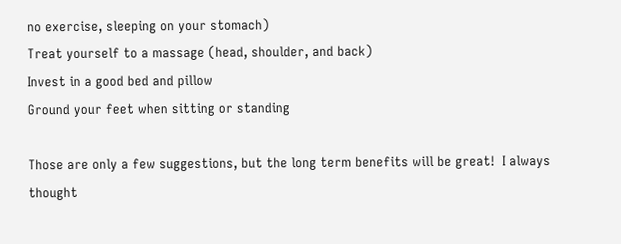no exercise, sleeping on your stomach)
Treat yourself to a massage (head, shoulder, and back)
Invest in a good bed and pillow
Ground your feet when sitting or standing

Those are only a few suggestions, but the long term benefits will be great!  I always thought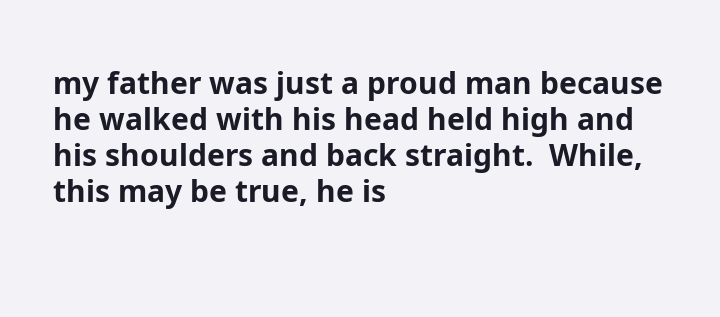my father was just a proud man because he walked with his head held high and his shoulders and back straight.  While, this may be true, he is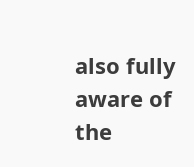also fully aware of the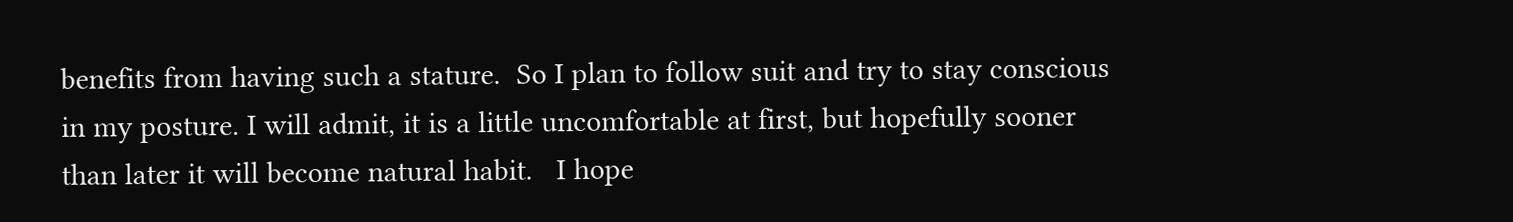benefits from having such a stature.  So I plan to follow suit and try to stay conscious in my posture. I will admit, it is a little uncomfortable at first, but hopefully sooner than later it will become natural habit.   I hope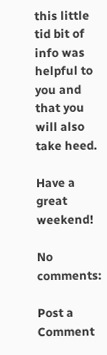this little tid bit of info was helpful to you and that you will also take heed.

Have a great weekend!

No comments:

Post a Comment